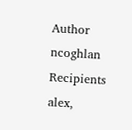Author ncoghlan
Recipients alex,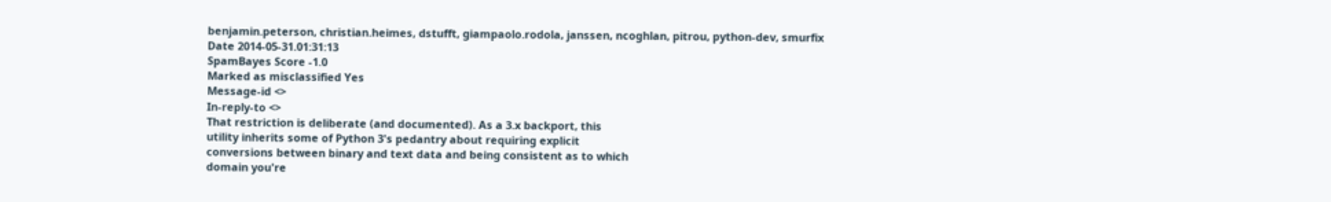benjamin.peterson, christian.heimes, dstufft, giampaolo.rodola, janssen, ncoghlan, pitrou, python-dev, smurfix
Date 2014-05-31.01:31:13
SpamBayes Score -1.0
Marked as misclassified Yes
Message-id <>
In-reply-to <>
That restriction is deliberate (and documented). As a 3.x backport, this
utility inherits some of Python 3's pedantry about requiring explicit
conversions between binary and text data and being consistent as to which
domain you're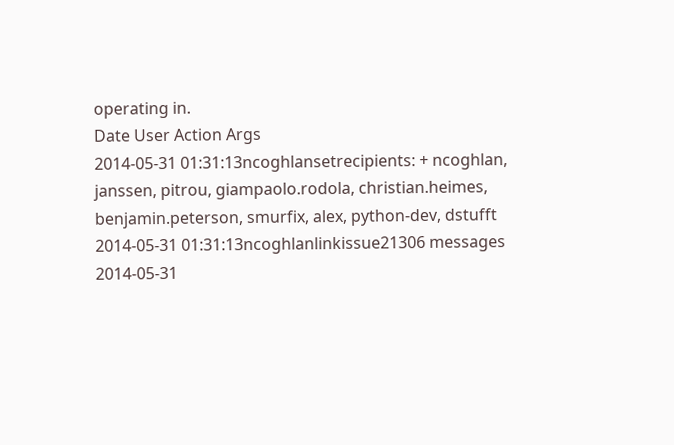operating in.
Date User Action Args
2014-05-31 01:31:13ncoghlansetrecipients: + ncoghlan, janssen, pitrou, giampaolo.rodola, christian.heimes, benjamin.peterson, smurfix, alex, python-dev, dstufft
2014-05-31 01:31:13ncoghlanlinkissue21306 messages
2014-05-31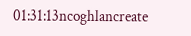01:31:13ncoghlancreate